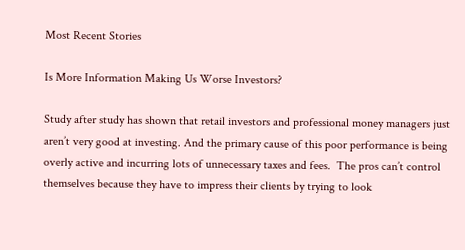Most Recent Stories

Is More Information Making Us Worse Investors?

Study after study has shown that retail investors and professional money managers just aren’t very good at investing. And the primary cause of this poor performance is being overly active and incurring lots of unnecessary taxes and fees.  The pros can’t control themselves because they have to impress their clients by trying to look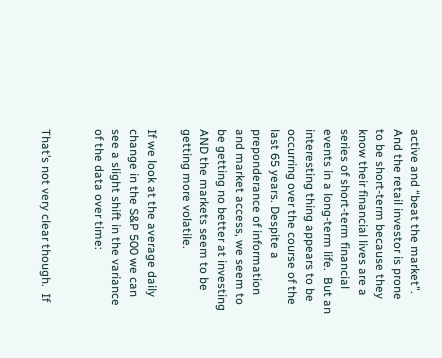active and “beat the market”. And the retail investor is prone to be short-term because they know their financial lives are a series of short-term financial events in a long-term life.  But an interesting thing appears to be occurring over the course of the last 65 years. Despite a preponderance of information and market access, we seem to be getting no better at investing AND the markets seem to be getting more volatile.

If we look at the average daily change in the S&P 500 we can see a slight shift in the variance of the data over time:


That’s not very clear though.  If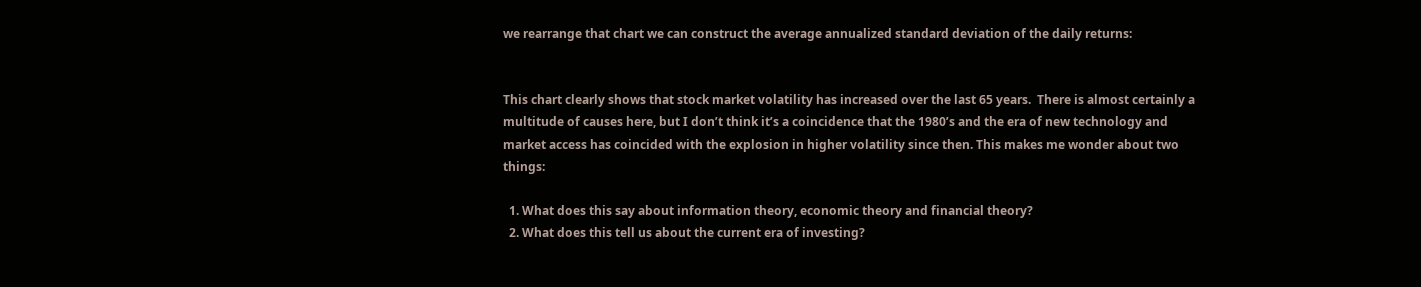we rearrange that chart we can construct the average annualized standard deviation of the daily returns:


This chart clearly shows that stock market volatility has increased over the last 65 years.  There is almost certainly a multitude of causes here, but I don’t think it’s a coincidence that the 1980’s and the era of new technology and market access has coincided with the explosion in higher volatility since then. This makes me wonder about two things:

  1. What does this say about information theory, economic theory and financial theory?
  2. What does this tell us about the current era of investing?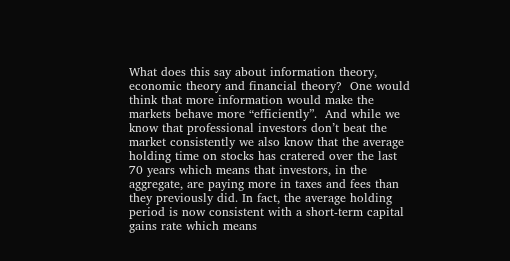What does this say about information theory, economic theory and financial theory?  One would think that more information would make the markets behave more “efficiently”.  And while we know that professional investors don’t beat the market consistently we also know that the average holding time on stocks has cratered over the last 70 years which means that investors, in the aggregate, are paying more in taxes and fees than they previously did. In fact, the average holding period is now consistent with a short-term capital gains rate which means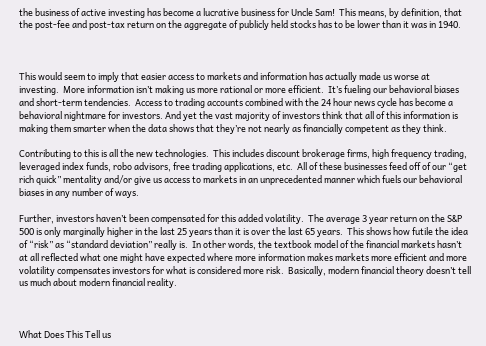the business of active investing has become a lucrative business for Uncle Sam!  This means, by definition, that the post-fee and post-tax return on the aggregate of publicly held stocks has to be lower than it was in 1940.



This would seem to imply that easier access to markets and information has actually made us worse at investing.  More information isn’t making us more rational or more efficient.  It’s fueling our behavioral biases and short-term tendencies.  Access to trading accounts combined with the 24 hour news cycle has become a behavioral nightmare for investors. And yet the vast majority of investors think that all of this information is making them smarter when the data shows that they’re not nearly as financially competent as they think.

Contributing to this is all the new technologies.  This includes discount brokerage firms, high frequency trading, leveraged index funds, robo advisors, free trading applications, etc.  All of these businesses feed off of our “get rich quick” mentality and/or give us access to markets in an unprecedented manner which fuels our behavioral biases in any number of ways.

Further, investors haven’t been compensated for this added volatility.  The average 3 year return on the S&P 500 is only marginally higher in the last 25 years than it is over the last 65 years.  This shows how futile the idea of “risk” as “standard deviation” really is.  In other words, the textbook model of the financial markets hasn’t at all reflected what one might have expected where more information makes markets more efficient and more volatility compensates investors for what is considered more risk.  Basically, modern financial theory doesn’t tell us much about modern financial reality.



What Does This Tell us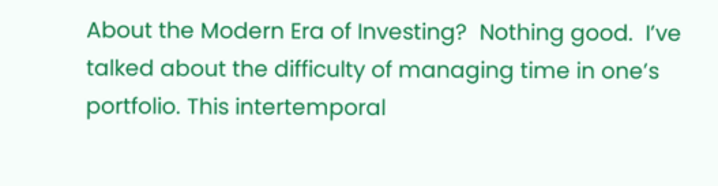About the Modern Era of Investing?  Nothing good.  I’ve talked about the difficulty of managing time in one’s portfolio. This intertemporal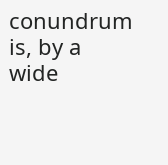conundrum is, by a wide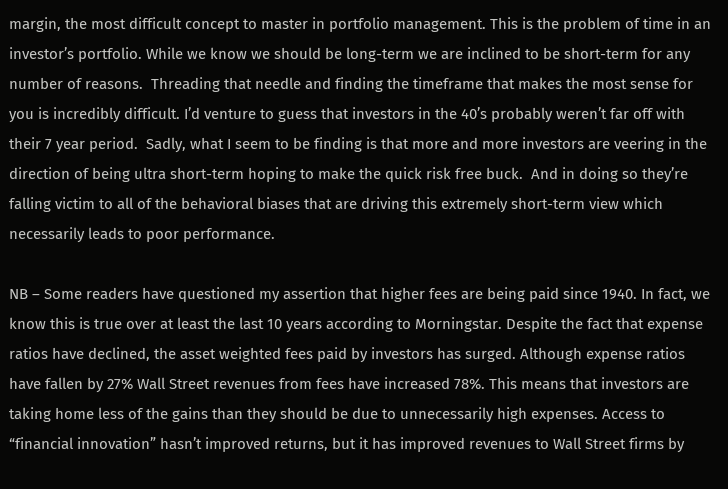margin, the most difficult concept to master in portfolio management. This is the problem of time in an investor’s portfolio. While we know we should be long-term we are inclined to be short-term for any number of reasons.  Threading that needle and finding the timeframe that makes the most sense for you is incredibly difficult. I’d venture to guess that investors in the 40’s probably weren’t far off with their 7 year period.  Sadly, what I seem to be finding is that more and more investors are veering in the direction of being ultra short-term hoping to make the quick risk free buck.  And in doing so they’re falling victim to all of the behavioral biases that are driving this extremely short-term view which necessarily leads to poor performance.

NB – Some readers have questioned my assertion that higher fees are being paid since 1940. In fact, we know this is true over at least the last 10 years according to Morningstar. Despite the fact that expense ratios have declined, the asset weighted fees paid by investors has surged. Although expense ratios have fallen by 27% Wall Street revenues from fees have increased 78%. This means that investors are taking home less of the gains than they should be due to unnecessarily high expenses. Access to “financial innovation” hasn’t improved returns, but it has improved revenues to Wall Street firms by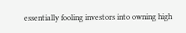essentially fooling investors into owning high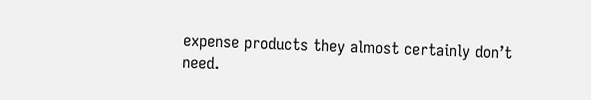expense products they almost certainly don’t need.